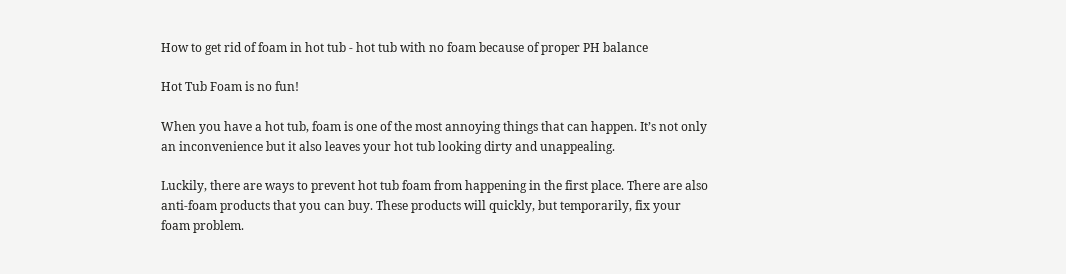How to get rid of foam in hot tub - hot tub with no foam because of proper PH balance

Hot Tub Foam is no fun!

When you have a hot tub, foam is one of the most annoying things that can happen. It’s not only an inconvenience but it also leaves your hot tub looking dirty and unappealing.

Luckily, there are ways to prevent hot tub foam from happening in the first place. There are also anti-foam products that you can buy. These products will quickly, but temporarily, fix your foam problem.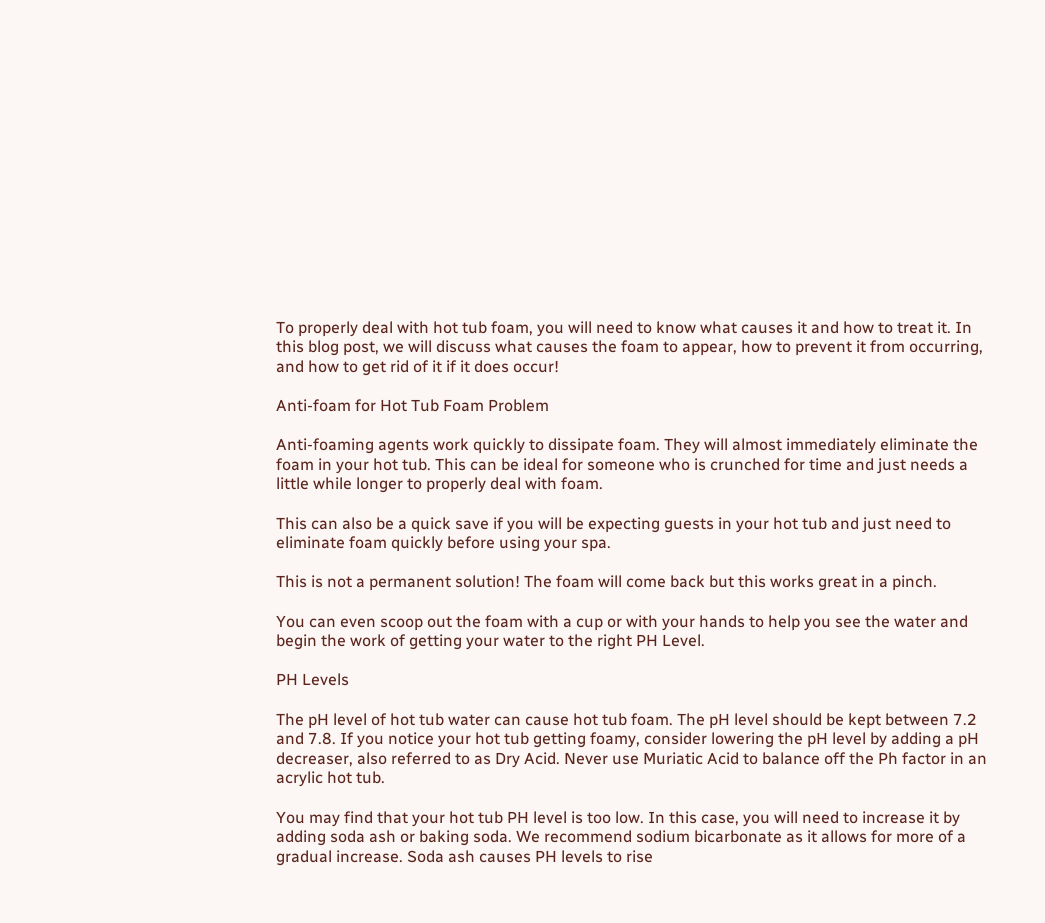To properly deal with hot tub foam, you will need to know what causes it and how to treat it. In this blog post, we will discuss what causes the foam to appear, how to prevent it from occurring, and how to get rid of it if it does occur!

Anti-foam for Hot Tub Foam Problem

Anti-foaming agents work quickly to dissipate foam. They will almost immediately eliminate the foam in your hot tub. This can be ideal for someone who is crunched for time and just needs a little while longer to properly deal with foam.

This can also be a quick save if you will be expecting guests in your hot tub and just need to eliminate foam quickly before using your spa.

This is not a permanent solution! The foam will come back but this works great in a pinch.

You can even scoop out the foam with a cup or with your hands to help you see the water and begin the work of getting your water to the right PH Level.

PH Levels

The pH level of hot tub water can cause hot tub foam. The pH level should be kept between 7.2 and 7.8. If you notice your hot tub getting foamy, consider lowering the pH level by adding a pH decreaser, also referred to as Dry Acid. Never use Muriatic Acid to balance off the Ph factor in an acrylic hot tub.

You may find that your hot tub PH level is too low. In this case, you will need to increase it by adding soda ash or baking soda. We recommend sodium bicarbonate as it allows for more of a gradual increase. Soda ash causes PH levels to rise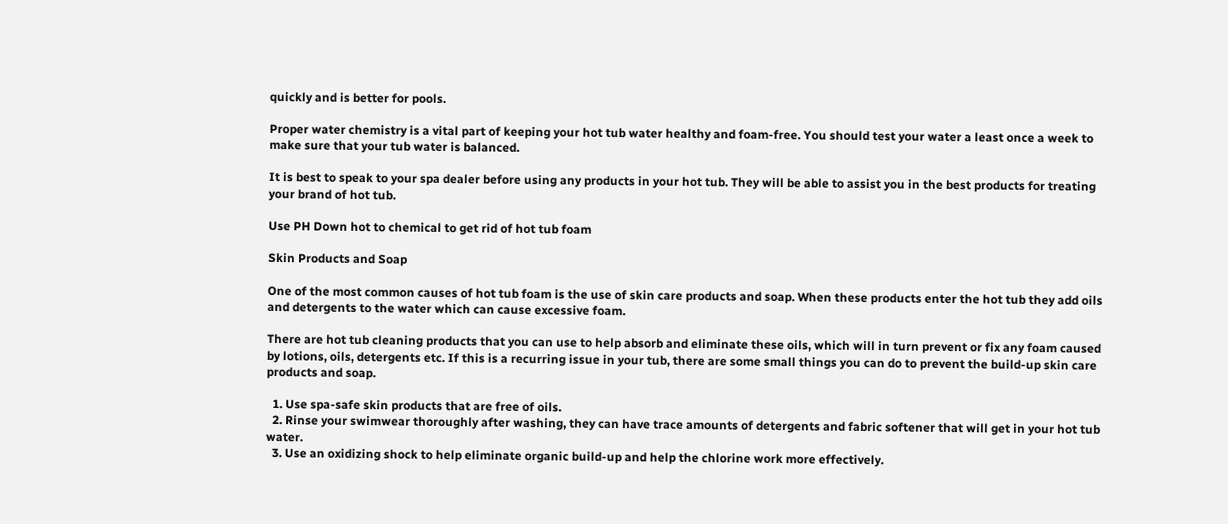quickly and is better for pools.

Proper water chemistry is a vital part of keeping your hot tub water healthy and foam-free. You should test your water a least once a week to make sure that your tub water is balanced.

It is best to speak to your spa dealer before using any products in your hot tub. They will be able to assist you in the best products for treating your brand of hot tub.

Use PH Down hot to chemical to get rid of hot tub foam

Skin Products and Soap

One of the most common causes of hot tub foam is the use of skin care products and soap. When these products enter the hot tub they add oils and detergents to the water which can cause excessive foam.

There are hot tub cleaning products that you can use to help absorb and eliminate these oils, which will in turn prevent or fix any foam caused by lotions, oils, detergents etc. If this is a recurring issue in your tub, there are some small things you can do to prevent the build-up skin care products and soap.

  1. Use spa-safe skin products that are free of oils.
  2. Rinse your swimwear thoroughly after washing, they can have trace amounts of detergents and fabric softener that will get in your hot tub water.
  3. Use an oxidizing shock to help eliminate organic build-up and help the chlorine work more effectively.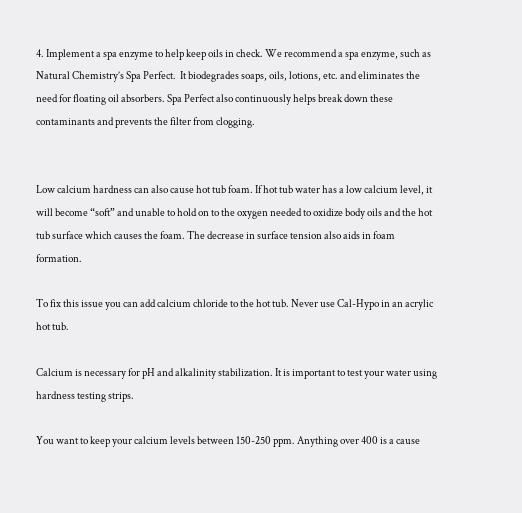4. Implement a spa enzyme to help keep oils in check. We recommend a spa enzyme, such as Natural Chemistry’s Spa Perfect.  It biodegrades soaps, oils, lotions, etc. and eliminates the need for floating oil absorbers. Spa Perfect also continuously helps break down these contaminants and prevents the filter from clogging.


Low calcium hardness can also cause hot tub foam. If hot tub water has a low calcium level, it will become “soft” and unable to hold on to the oxygen needed to oxidize body oils and the hot tub surface which causes the foam. The decrease in surface tension also aids in foam formation.

To fix this issue you can add calcium chloride to the hot tub. Never use Cal-Hypo in an acrylic hot tub.

Calcium is necessary for pH and alkalinity stabilization. It is important to test your water using hardness testing strips.

You want to keep your calcium levels between 150-250 ppm. Anything over 400 is a cause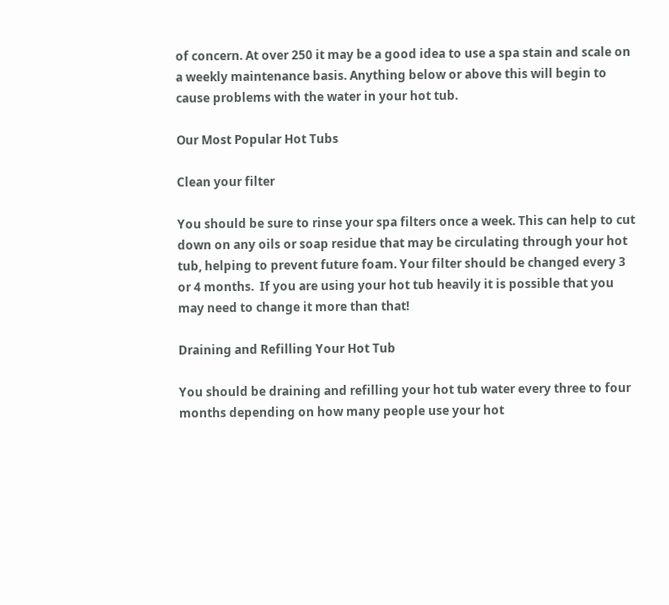of concern. At over 250 it may be a good idea to use a spa stain and scale on a weekly maintenance basis. Anything below or above this will begin to cause problems with the water in your hot tub.

Our Most Popular Hot Tubs

Clean your filter

You should be sure to rinse your spa filters once a week. This can help to cut down on any oils or soap residue that may be circulating through your hot tub, helping to prevent future foam. Your filter should be changed every 3 or 4 months.  If you are using your hot tub heavily it is possible that you may need to change it more than that!

Draining and Refilling Your Hot Tub

You should be draining and refilling your hot tub water every three to four months depending on how many people use your hot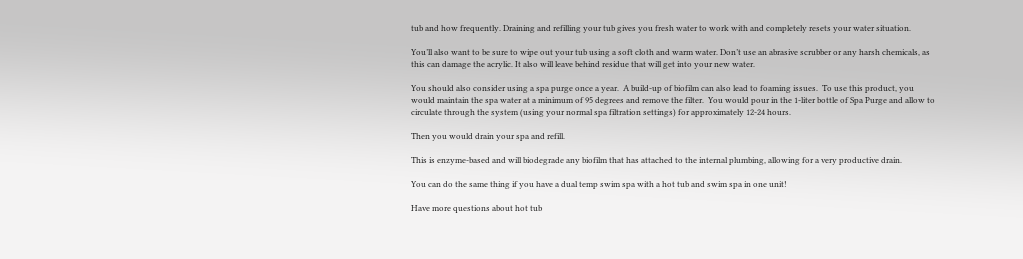tub and how frequently. Draining and refilling your tub gives you fresh water to work with and completely resets your water situation.

You’ll also want to be sure to wipe out your tub using a soft cloth and warm water. Don’t use an abrasive scrubber or any harsh chemicals, as this can damage the acrylic. It also will leave behind residue that will get into your new water.

You should also consider using a spa purge once a year.  A build-up of biofilm can also lead to foaming issues.  To use this product, you would maintain the spa water at a minimum of 95 degrees and remove the filter.  You would pour in the 1-liter bottle of Spa Purge and allow to circulate through the system (using your normal spa filtration settings) for approximately 12-24 hours.

Then you would drain your spa and refill.

This is enzyme-based and will biodegrade any biofilm that has attached to the internal plumbing, allowing for a very productive drain.

You can do the same thing if you have a dual temp swim spa with a hot tub and swim spa in one unit!

Have more questions about hot tub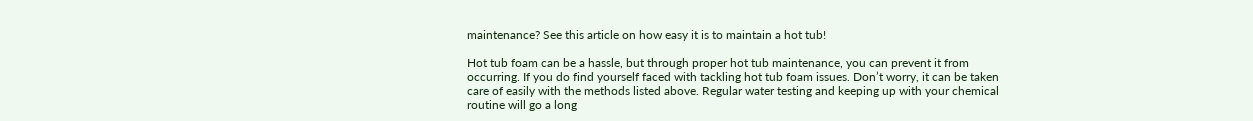maintenance? See this article on how easy it is to maintain a hot tub!

Hot tub foam can be a hassle, but through proper hot tub maintenance, you can prevent it from occurring. If you do find yourself faced with tackling hot tub foam issues. Don’t worry, it can be taken care of easily with the methods listed above. Regular water testing and keeping up with your chemical routine will go a long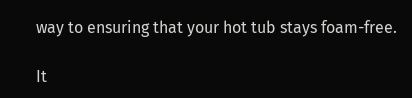way to ensuring that your hot tub stays foam-free.

It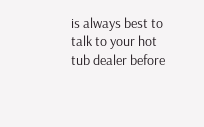is always best to talk to your hot tub dealer before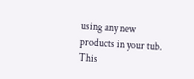using any new products in your tub. This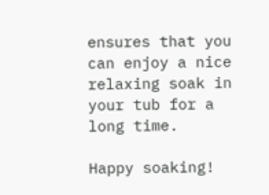ensures that you can enjoy a nice relaxing soak in your tub for a long time.

Happy soaking!